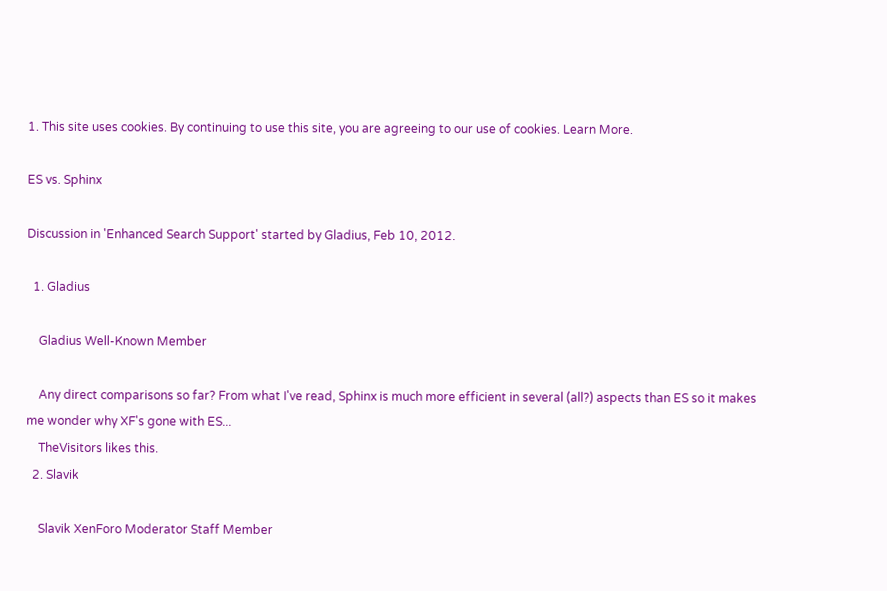1. This site uses cookies. By continuing to use this site, you are agreeing to our use of cookies. Learn More.

ES vs. Sphinx

Discussion in 'Enhanced Search Support' started by Gladius, Feb 10, 2012.

  1. Gladius

    Gladius Well-Known Member

    Any direct comparisons so far? From what I've read, Sphinx is much more efficient in several (all?) aspects than ES so it makes me wonder why XF's gone with ES...
    TheVisitors likes this.
  2. Slavik

    Slavik XenForo Moderator Staff Member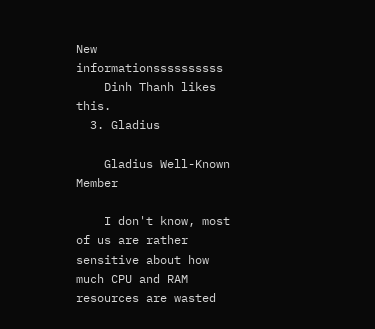New informationssssssssss
    Dinh Thanh likes this.
  3. Gladius

    Gladius Well-Known Member

    I don't know, most of us are rather sensitive about how much CPU and RAM resources are wasted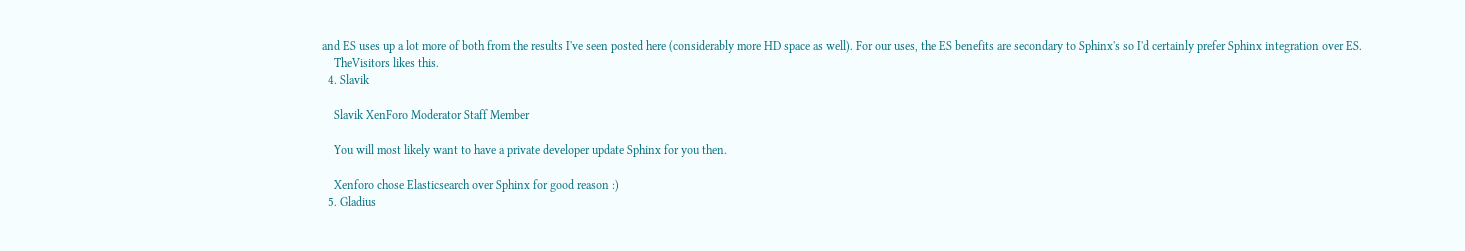and ES uses up a lot more of both from the results I've seen posted here (considerably more HD space as well). For our uses, the ES benefits are secondary to Sphinx's so I'd certainly prefer Sphinx integration over ES.
    TheVisitors likes this.
  4. Slavik

    Slavik XenForo Moderator Staff Member

    You will most likely want to have a private developer update Sphinx for you then.

    Xenforo chose Elasticsearch over Sphinx for good reason :)
  5. Gladius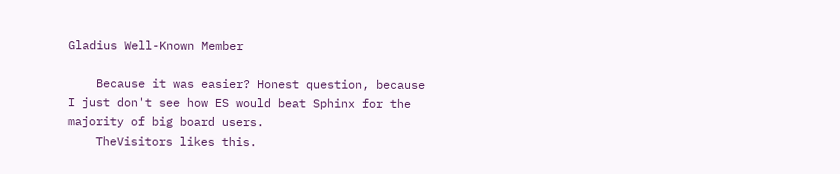Gladius Well-Known Member

    Because it was easier? Honest question, because I just don't see how ES would beat Sphinx for the majority of big board users.
    TheVisitors likes this.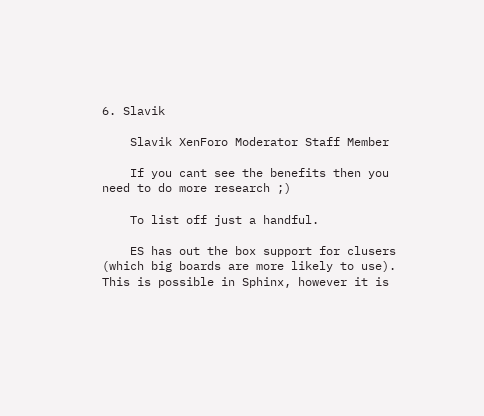6. Slavik

    Slavik XenForo Moderator Staff Member

    If you cant see the benefits then you need to do more research ;)

    To list off just a handful.

    ES has out the box support for clusers (which big boards are more likely to use). This is possible in Sphinx, however it is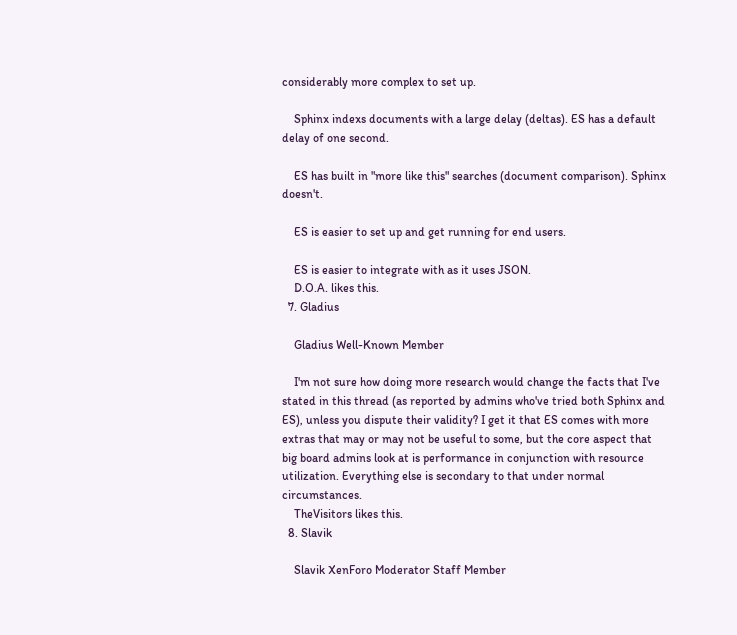considerably more complex to set up.

    Sphinx indexs documents with a large delay (deltas). ES has a default delay of one second.

    ES has built in "more like this" searches (document comparison). Sphinx doesn't.

    ES is easier to set up and get running for end users.

    ES is easier to integrate with as it uses JSON.
    D.O.A. likes this.
  7. Gladius

    Gladius Well-Known Member

    I'm not sure how doing more research would change the facts that I've stated in this thread (as reported by admins who've tried both Sphinx and ES), unless you dispute their validity? I get it that ES comes with more extras that may or may not be useful to some, but the core aspect that big board admins look at is performance in conjunction with resource utilization. Everything else is secondary to that under normal circumstances.
    TheVisitors likes this.
  8. Slavik

    Slavik XenForo Moderator Staff Member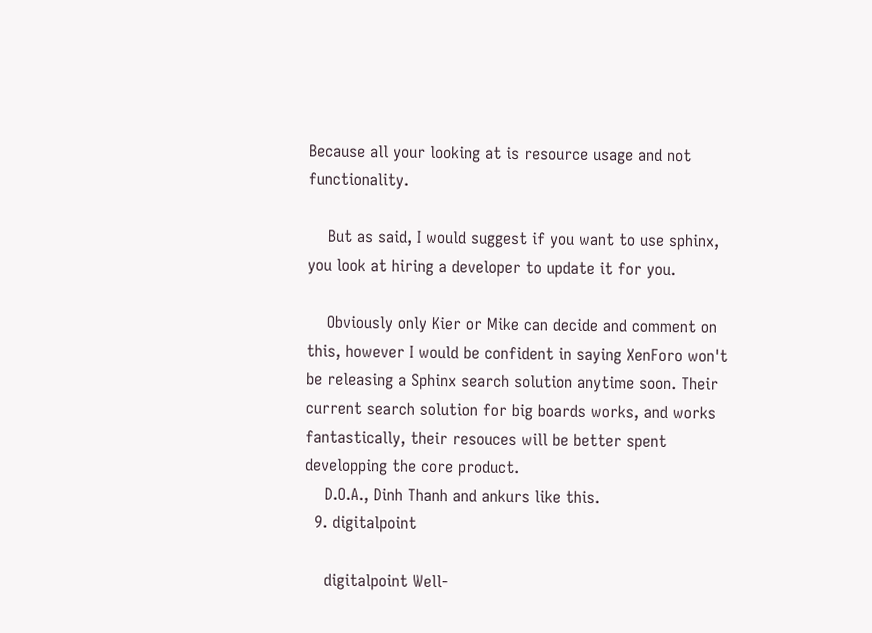Because all your looking at is resource usage and not functionality.

    But as said, I would suggest if you want to use sphinx, you look at hiring a developer to update it for you.

    Obviously only Kier or Mike can decide and comment on this, however I would be confident in saying XenForo won't be releasing a Sphinx search solution anytime soon. Their current search solution for big boards works, and works fantastically, their resouces will be better spent developping the core product.
    D.O.A., Dinh Thanh and ankurs like this.
  9. digitalpoint

    digitalpoint Well-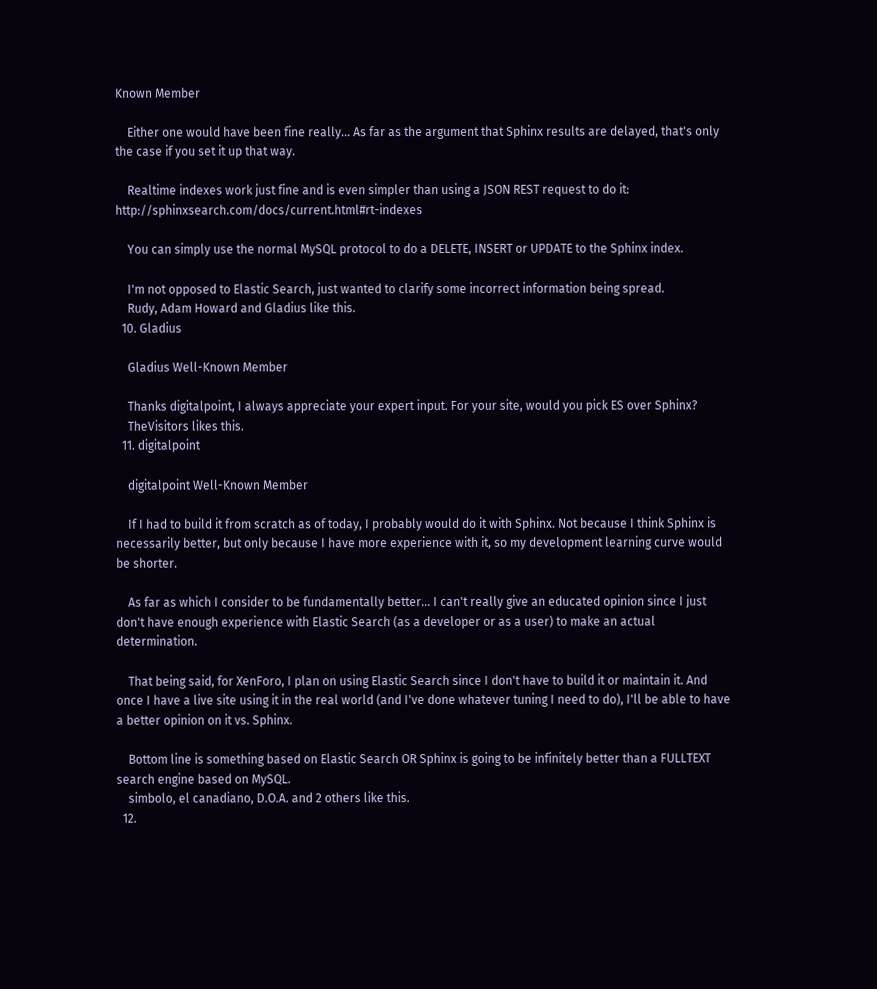Known Member

    Either one would have been fine really... As far as the argument that Sphinx results are delayed, that's only the case if you set it up that way.

    Realtime indexes work just fine and is even simpler than using a JSON REST request to do it: http://sphinxsearch.com/docs/current.html#rt-indexes

    You can simply use the normal MySQL protocol to do a DELETE, INSERT or UPDATE to the Sphinx index.

    I'm not opposed to Elastic Search, just wanted to clarify some incorrect information being spread.
    Rudy, Adam Howard and Gladius like this.
  10. Gladius

    Gladius Well-Known Member

    Thanks digitalpoint, I always appreciate your expert input. For your site, would you pick ES over Sphinx?
    TheVisitors likes this.
  11. digitalpoint

    digitalpoint Well-Known Member

    If I had to build it from scratch as of today, I probably would do it with Sphinx. Not because I think Sphinx is necessarily better, but only because I have more experience with it, so my development learning curve would be shorter.

    As far as which I consider to be fundamentally better... I can't really give an educated opinion since I just don't have enough experience with Elastic Search (as a developer or as a user) to make an actual determination.

    That being said, for XenForo, I plan on using Elastic Search since I don't have to build it or maintain it. And once I have a live site using it in the real world (and I've done whatever tuning I need to do), I'll be able to have a better opinion on it vs. Sphinx.

    Bottom line is something based on Elastic Search OR Sphinx is going to be infinitely better than a FULLTEXT search engine based on MySQL.
    simbolo, el canadiano, D.O.A. and 2 others like this.
  12.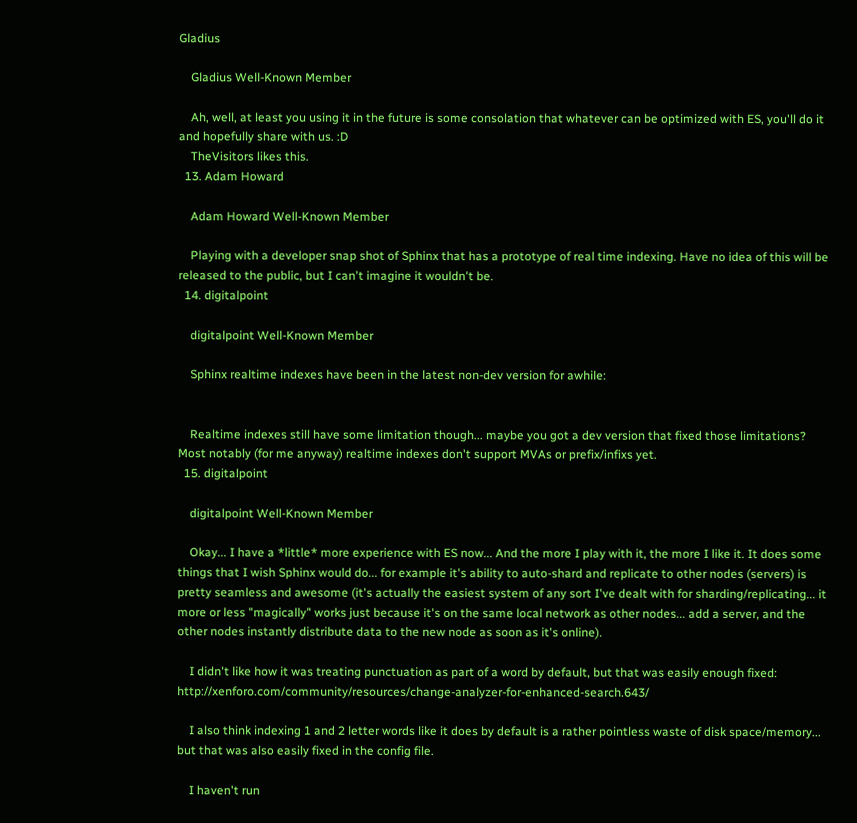Gladius

    Gladius Well-Known Member

    Ah, well, at least you using it in the future is some consolation that whatever can be optimized with ES, you'll do it and hopefully share with us. :D
    TheVisitors likes this.
  13. Adam Howard

    Adam Howard Well-Known Member

    Playing with a developer snap shot of Sphinx that has a prototype of real time indexing. Have no idea of this will be released to the public, but I can't imagine it wouldn't be.
  14. digitalpoint

    digitalpoint Well-Known Member

    Sphinx realtime indexes have been in the latest non-dev version for awhile:


    Realtime indexes still have some limitation though... maybe you got a dev version that fixed those limitations? Most notably (for me anyway) realtime indexes don't support MVAs or prefix/infixs yet.
  15. digitalpoint

    digitalpoint Well-Known Member

    Okay... I have a *little* more experience with ES now... And the more I play with it, the more I like it. It does some things that I wish Sphinx would do... for example it's ability to auto-shard and replicate to other nodes (servers) is pretty seamless and awesome (it's actually the easiest system of any sort I've dealt with for sharding/replicating... it more or less "magically" works just because it's on the same local network as other nodes... add a server, and the other nodes instantly distribute data to the new node as soon as it's online).

    I didn't like how it was treating punctuation as part of a word by default, but that was easily enough fixed: http://xenforo.com/community/resources/change-analyzer-for-enhanced-search.643/

    I also think indexing 1 and 2 letter words like it does by default is a rather pointless waste of disk space/memory... but that was also easily fixed in the config file.

    I haven't run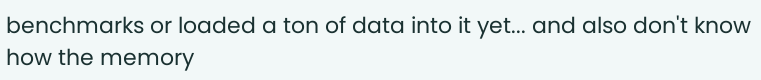benchmarks or loaded a ton of data into it yet... and also don't know how the memory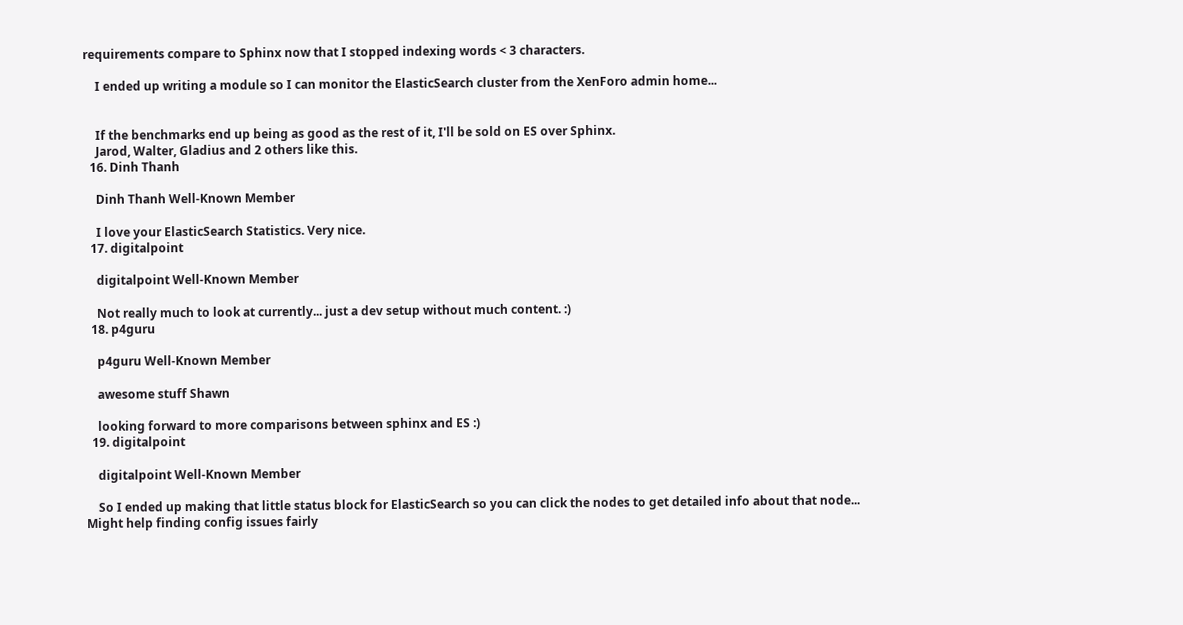requirements compare to Sphinx now that I stopped indexing words < 3 characters.

    I ended up writing a module so I can monitor the ElasticSearch cluster from the XenForo admin home...


    If the benchmarks end up being as good as the rest of it, I'll be sold on ES over Sphinx.
    Jarod, Walter, Gladius and 2 others like this.
  16. Dinh Thanh

    Dinh Thanh Well-Known Member

    I love your ElasticSearch Statistics. Very nice.
  17. digitalpoint

    digitalpoint Well-Known Member

    Not really much to look at currently... just a dev setup without much content. :)
  18. p4guru

    p4guru Well-Known Member

    awesome stuff Shawn

    looking forward to more comparisons between sphinx and ES :)
  19. digitalpoint

    digitalpoint Well-Known Member

    So I ended up making that little status block for ElasticSearch so you can click the nodes to get detailed info about that node... Might help finding config issues fairly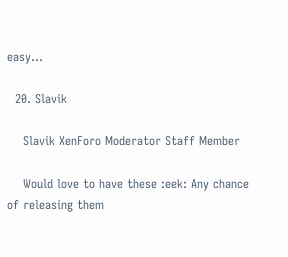easy...

  20. Slavik

    Slavik XenForo Moderator Staff Member

    Would love to have these :eek: Any chance of releasing them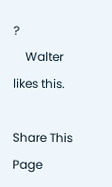?
    Walter likes this.

Share This Page